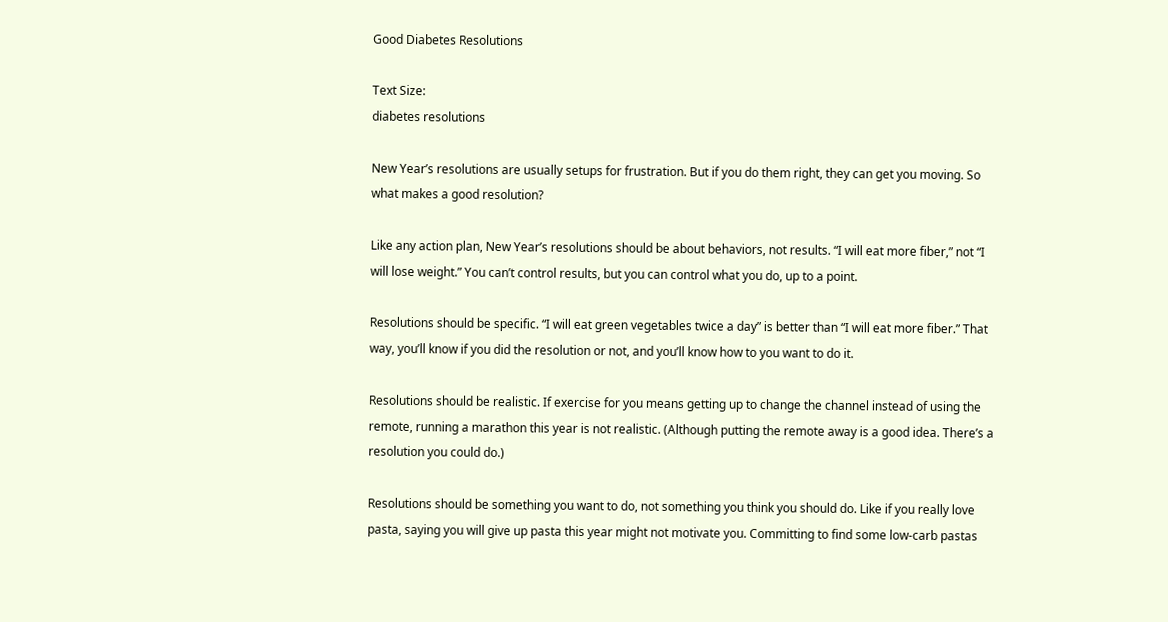Good Diabetes Resolutions

Text Size:
diabetes resolutions

New Year’s resolutions are usually setups for frustration. But if you do them right, they can get you moving. So what makes a good resolution?

Like any action plan, New Year’s resolutions should be about behaviors, not results. “I will eat more fiber,” not “I will lose weight.” You can’t control results, but you can control what you do, up to a point.

Resolutions should be specific. “I will eat green vegetables twice a day” is better than “I will eat more fiber.” That way, you’ll know if you did the resolution or not, and you’ll know how to you want to do it.

Resolutions should be realistic. If exercise for you means getting up to change the channel instead of using the remote, running a marathon this year is not realistic. (Although putting the remote away is a good idea. There’s a resolution you could do.)

Resolutions should be something you want to do, not something you think you should do. Like if you really love pasta, saying you will give up pasta this year might not motivate you. Committing to find some low-carb pastas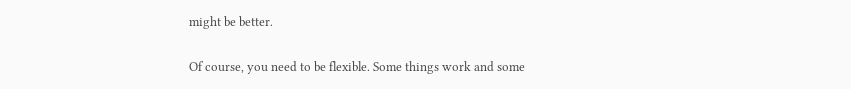might be better.

Of course, you need to be flexible. Some things work and some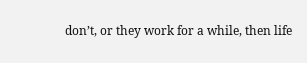don’t, or they work for a while, then life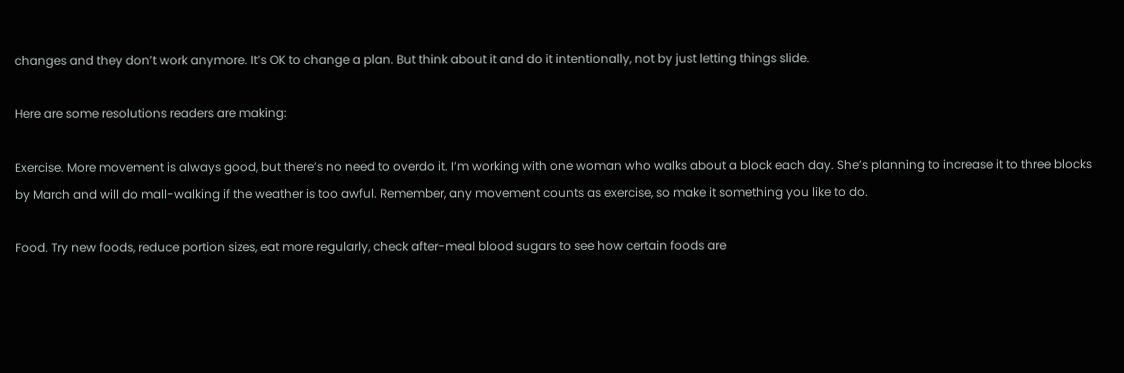changes and they don’t work anymore. It’s OK to change a plan. But think about it and do it intentionally, not by just letting things slide.

Here are some resolutions readers are making:

Exercise. More movement is always good, but there’s no need to overdo it. I’m working with one woman who walks about a block each day. She’s planning to increase it to three blocks by March and will do mall-walking if the weather is too awful. Remember, any movement counts as exercise, so make it something you like to do.

Food. Try new foods, reduce portion sizes, eat more regularly, check after-meal blood sugars to see how certain foods are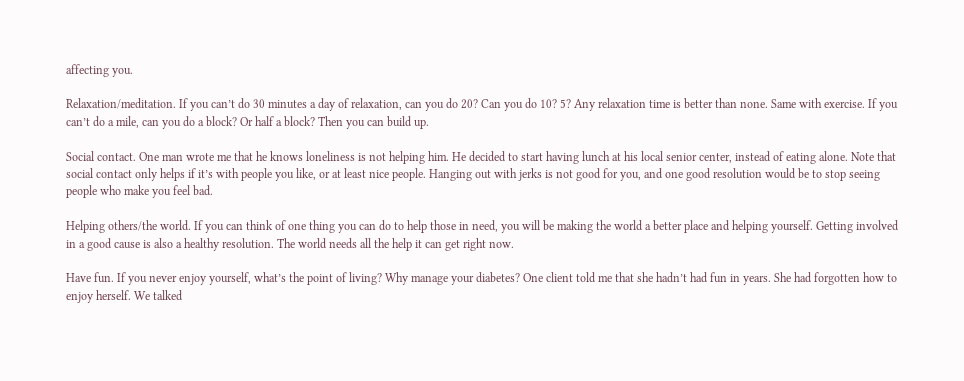affecting you.

Relaxation/meditation. If you can’t do 30 minutes a day of relaxation, can you do 20? Can you do 10? 5? Any relaxation time is better than none. Same with exercise. If you can’t do a mile, can you do a block? Or half a block? Then you can build up.

Social contact. One man wrote me that he knows loneliness is not helping him. He decided to start having lunch at his local senior center, instead of eating alone. Note that social contact only helps if it’s with people you like, or at least nice people. Hanging out with jerks is not good for you, and one good resolution would be to stop seeing people who make you feel bad.

Helping others/the world. If you can think of one thing you can do to help those in need, you will be making the world a better place and helping yourself. Getting involved in a good cause is also a healthy resolution. The world needs all the help it can get right now.

Have fun. If you never enjoy yourself, what’s the point of living? Why manage your diabetes? One client told me that she hadn’t had fun in years. She had forgotten how to enjoy herself. We talked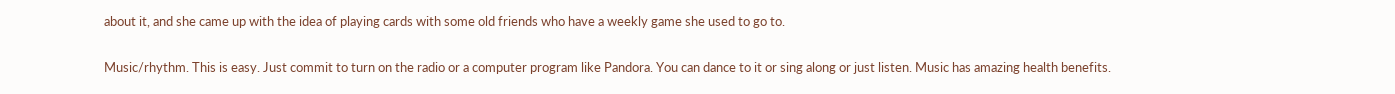about it, and she came up with the idea of playing cards with some old friends who have a weekly game she used to go to.

Music/rhythm. This is easy. Just commit to turn on the radio or a computer program like Pandora. You can dance to it or sing along or just listen. Music has amazing health benefits.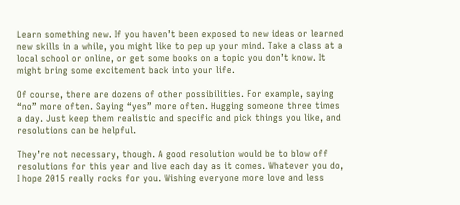Learn something new. If you haven’t been exposed to new ideas or learned new skills in a while, you might like to pep up your mind. Take a class at a local school or online, or get some books on a topic you don’t know. It might bring some excitement back into your life.

Of course, there are dozens of other possibilities. For example, saying “no” more often. Saying “yes” more often. Hugging someone three times a day. Just keep them realistic and specific and pick things you like, and resolutions can be helpful.

They’re not necessary, though. A good resolution would be to blow off resolutions for this year and live each day as it comes. Whatever you do, I hope 2015 really rocks for you. Wishing everyone more love and less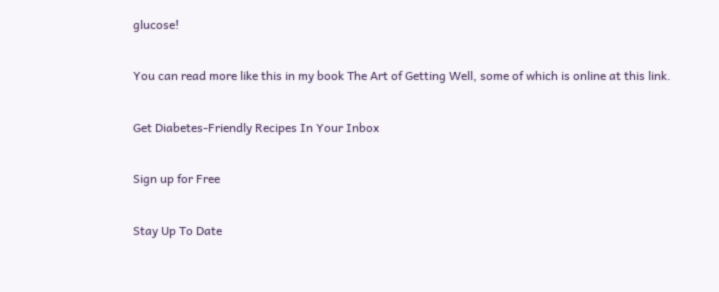glucose!

You can read more like this in my book The Art of Getting Well, some of which is online at this link.

Get Diabetes-Friendly Recipes In Your Inbox

Sign up for Free

Stay Up To Date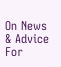On News & Advice For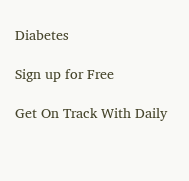Diabetes

Sign up for Free

Get On Track With Daily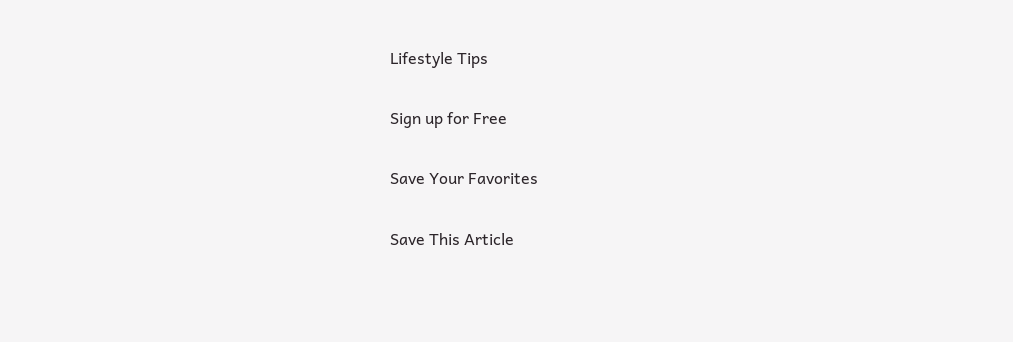Lifestyle Tips

Sign up for Free

Save Your Favorites

Save This Article